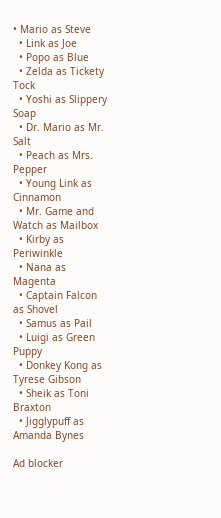• Mario as Steve
  • Link as Joe
  • Popo as Blue
  • Zelda as Tickety Tock
  • Yoshi as Slippery Soap
  • Dr. Mario as Mr. Salt
  • Peach as Mrs. Pepper
  • Young Link as Cinnamon
  • Mr. Game and Watch as Mailbox
  • Kirby as Periwinkle
  • Nana as Magenta
  • Captain Falcon as Shovel
  • Samus as Pail
  • Luigi as Green Puppy
  • Donkey Kong as Tyrese Gibson
  • Sheik as Toni Braxton
  • Jigglypuff as Amanda Bynes

Ad blocker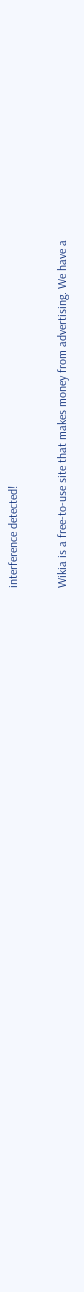interference detected!

Wikia is a free-to-use site that makes money from advertising. We have a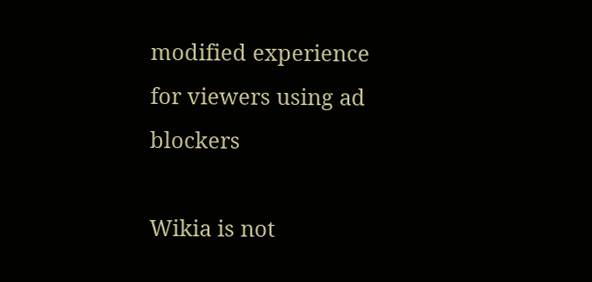modified experience for viewers using ad blockers

Wikia is not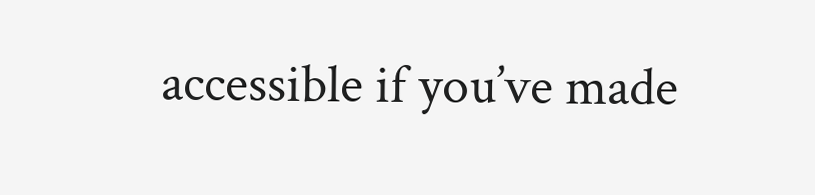accessible if you’ve made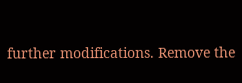further modifications. Remove the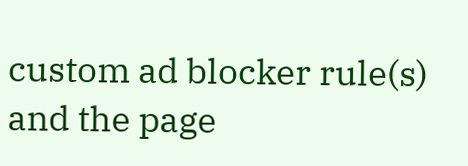custom ad blocker rule(s) and the page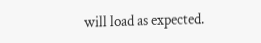will load as expected.